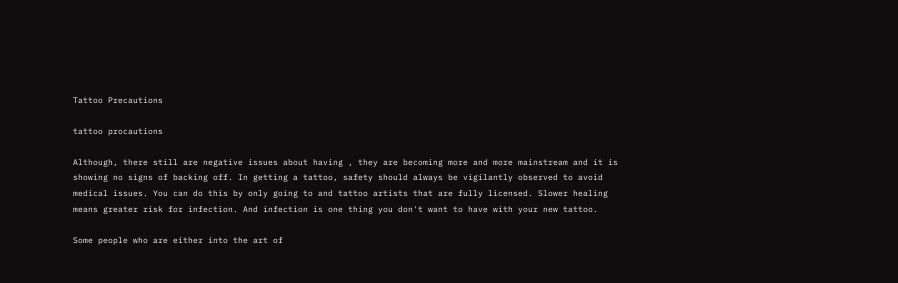Tattoo Precautions

tattoo procautions

Although, there still are negative issues about having , they are becoming more and more mainstream and it is showing no signs of backing off. In getting a tattoo, safety should always be vigilantly observed to avoid medical issues. You can do this by only going to and tattoo artists that are fully licensed. Slower healing means greater risk for infection. And infection is one thing you don't want to have with your new tattoo.

Some people who are either into the art of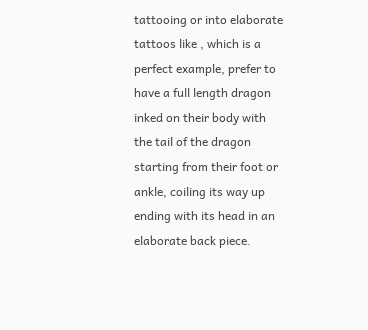tattooing or into elaborate tattoos like , which is a perfect example, prefer to have a full length dragon inked on their body with the tail of the dragon starting from their foot or ankle, coiling its way up ending with its head in an elaborate back piece.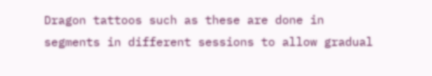Dragon tattoos such as these are done in segments in different sessions to allow gradual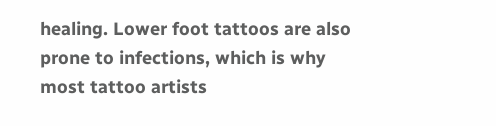healing. Lower foot tattoos are also prone to infections, which is why most tattoo artists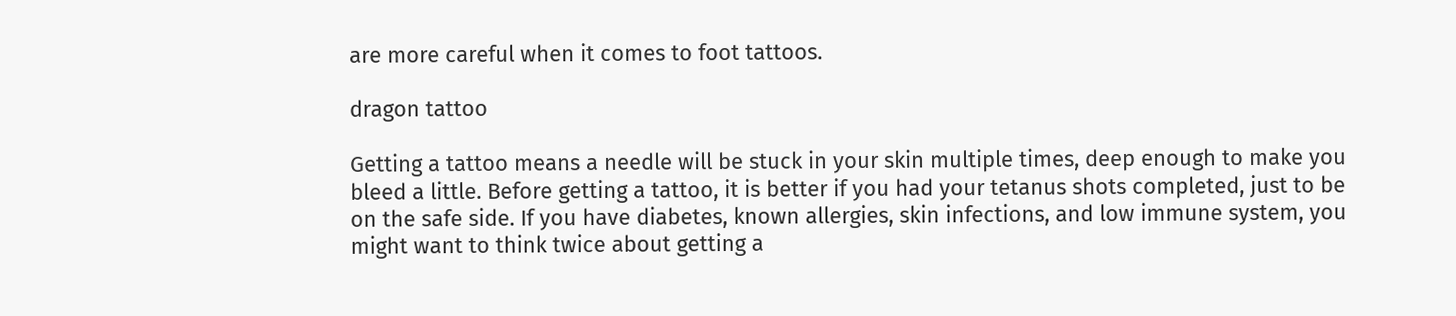are more careful when it comes to foot tattoos.

dragon tattoo

Getting a tattoo means a needle will be stuck in your skin multiple times, deep enough to make you bleed a little. Before getting a tattoo, it is better if you had your tetanus shots completed, just to be on the safe side. If you have diabetes, known allergies, skin infections, and low immune system, you might want to think twice about getting a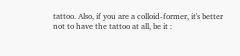tattoo. Also, if you are a colloid-former, it's better not to have the tattoo at all, be it :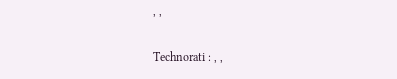, ,

Technorati : , ,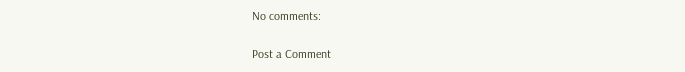No comments:

Post a Comment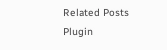Related Posts Plugin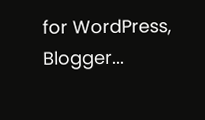for WordPress, Blogger...